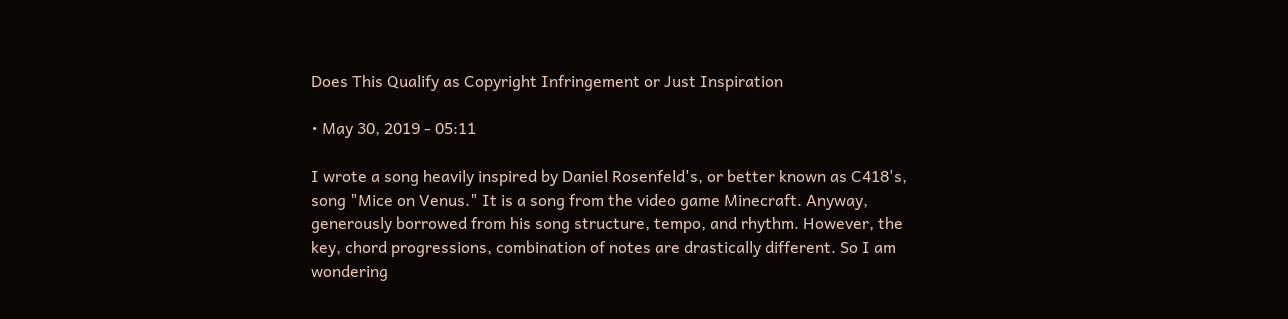Does This Qualify as Copyright Infringement or Just Inspiration

• May 30, 2019 - 05:11

I wrote a song heavily inspired by Daniel Rosenfeld's, or better known as C418's, song "Mice on Venus." It is a song from the video game Minecraft. Anyway, generously borrowed from his song structure, tempo, and rhythm. However, the key, chord progressions, combination of notes are drastically different. So I am wondering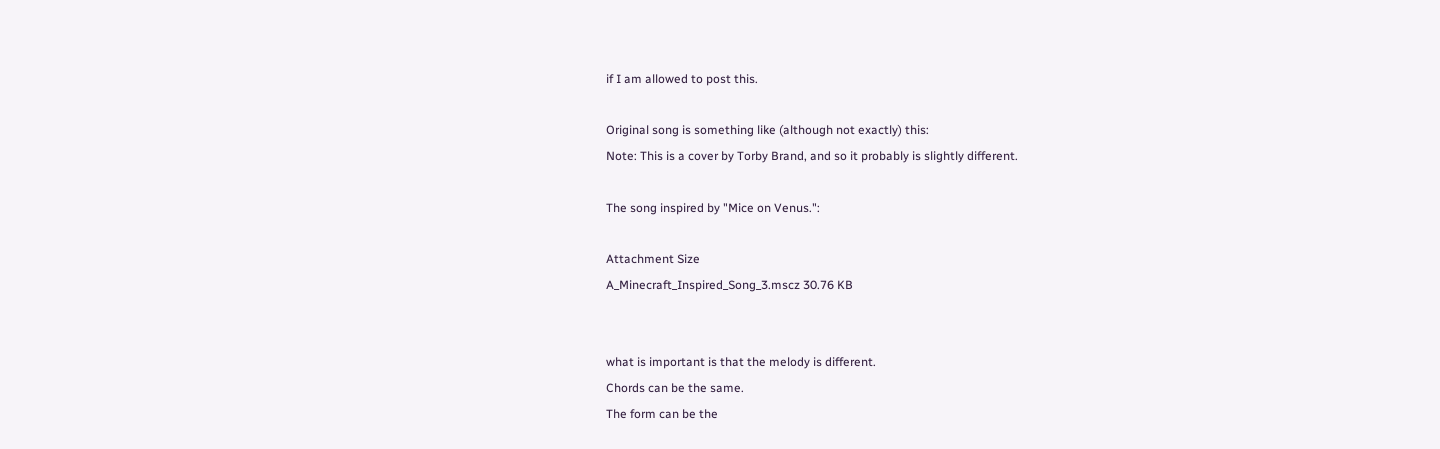if I am allowed to post this.

Original song is something like (although not exactly) this:
Note: This is a cover by Torby Brand, and so it probably is slightly different.

The song inspired by "Mice on Venus.":

Attachment Size
A_Minecraft_Inspired_Song_3.mscz 30.76 KB


what is important is that the melody is different.
Chords can be the same.
The form can be the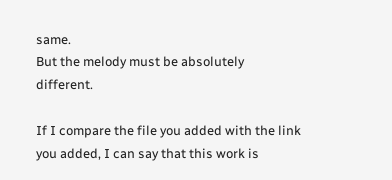same.
But the melody must be absolutely different.

If I compare the file you added with the link you added, I can say that this work is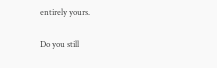entirely yours.

Do you still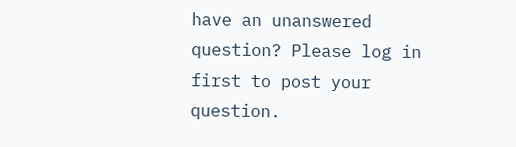have an unanswered question? Please log in first to post your question.